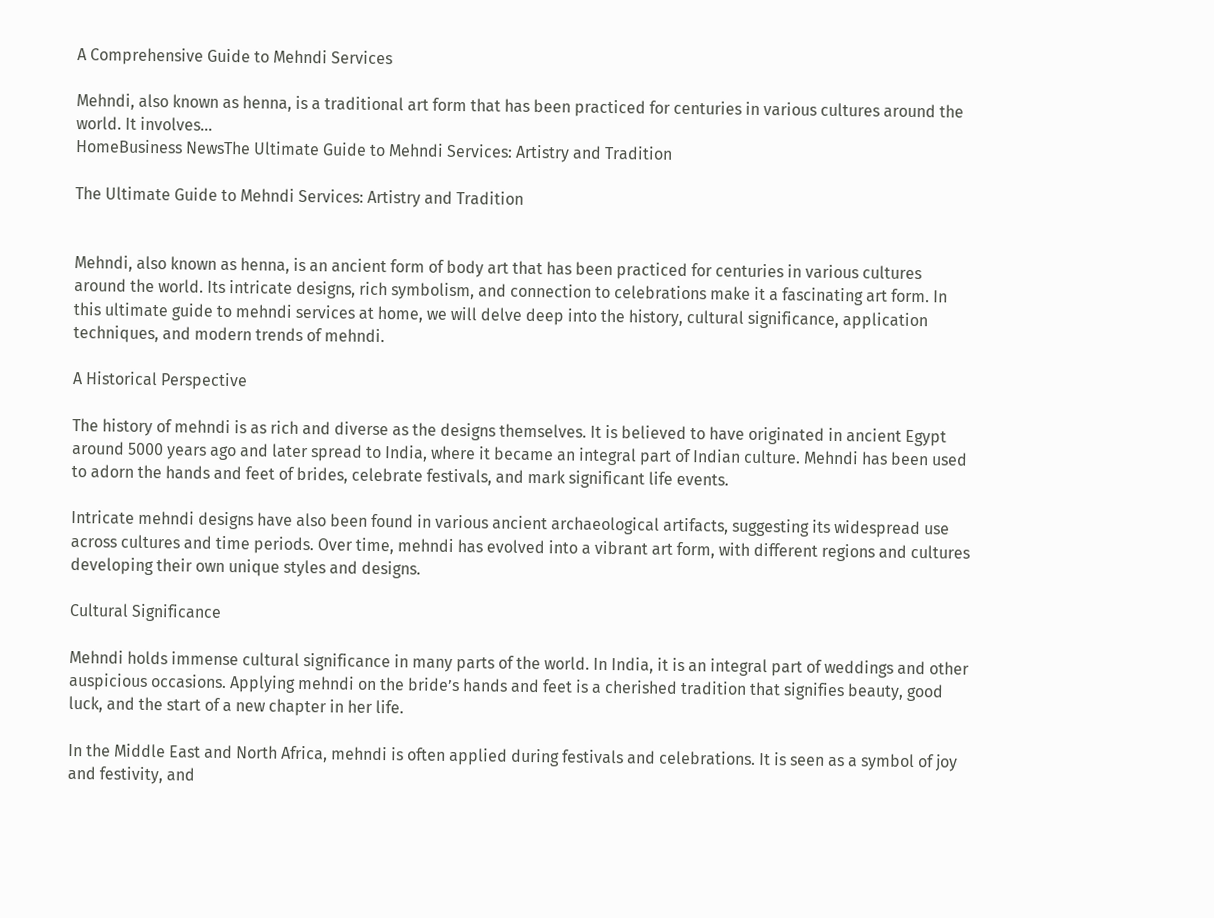A Comprehensive Guide to Mehndi Services

Mehndi, also known as henna, is a traditional art form that has been practiced for centuries in various cultures around the world. It involves...
HomeBusiness NewsThe Ultimate Guide to Mehndi Services: Artistry and Tradition

The Ultimate Guide to Mehndi Services: Artistry and Tradition


Mehndi, also known as henna, is an ancient form of body art that has been practiced for centuries in various cultures around the world. Its intricate designs, rich symbolism, and connection to celebrations make it a fascinating art form. In this ultimate guide to mehndi services at home, we will delve deep into the history, cultural significance, application techniques, and modern trends of mehndi.

A Historical Perspective

The history of mehndi is as rich and diverse as the designs themselves. It is believed to have originated in ancient Egypt around 5000 years ago and later spread to India, where it became an integral part of Indian culture. Mehndi has been used to adorn the hands and feet of brides, celebrate festivals, and mark significant life events.

Intricate mehndi designs have also been found in various ancient archaeological artifacts, suggesting its widespread use across cultures and time periods. Over time, mehndi has evolved into a vibrant art form, with different regions and cultures developing their own unique styles and designs.

Cultural Significance

Mehndi holds immense cultural significance in many parts of the world. In India, it is an integral part of weddings and other auspicious occasions. Applying mehndi on the bride’s hands and feet is a cherished tradition that signifies beauty, good luck, and the start of a new chapter in her life.

In the Middle East and North Africa, mehndi is often applied during festivals and celebrations. It is seen as a symbol of joy and festivity, and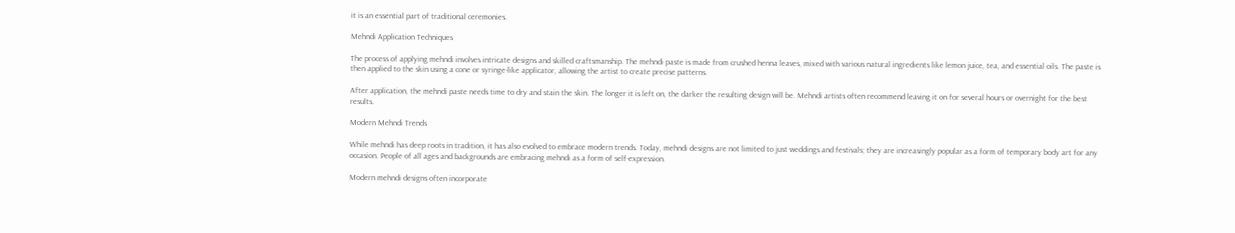it is an essential part of traditional ceremonies.

Mehndi Application Techniques

The process of applying mehndi involves intricate designs and skilled craftsmanship. The mehndi paste is made from crushed henna leaves, mixed with various natural ingredients like lemon juice, tea, and essential oils. The paste is then applied to the skin using a cone or syringe-like applicator, allowing the artist to create precise patterns.

After application, the mehndi paste needs time to dry and stain the skin. The longer it is left on, the darker the resulting design will be. Mehndi artists often recommend leaving it on for several hours or overnight for the best results.

Modern Mehndi Trends

While mehndi has deep roots in tradition, it has also evolved to embrace modern trends. Today, mehndi designs are not limited to just weddings and festivals; they are increasingly popular as a form of temporary body art for any occasion. People of all ages and backgrounds are embracing mehndi as a form of self-expression.

Modern mehndi designs often incorporate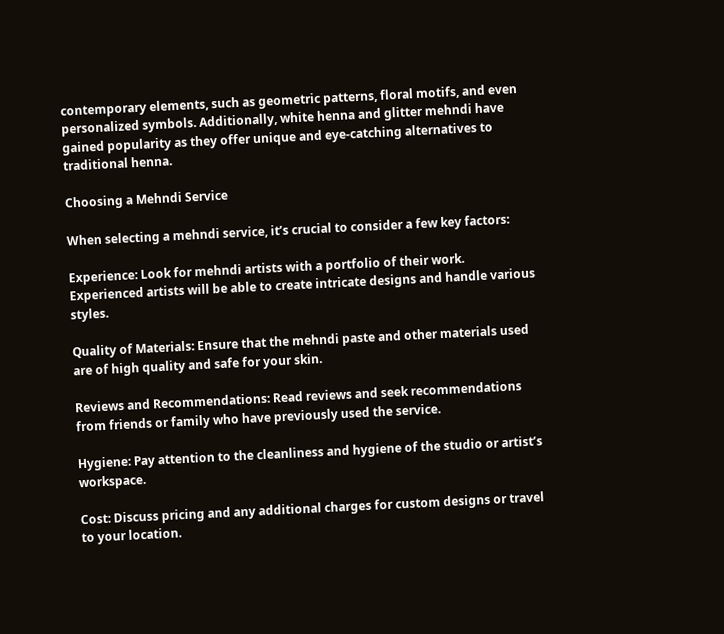contemporary elements, such as geometric patterns, floral motifs, and even personalized symbols. Additionally, white henna and glitter mehndi have gained popularity as they offer unique and eye-catching alternatives to traditional henna.

Choosing a Mehndi Service

When selecting a mehndi service, it’s crucial to consider a few key factors:

Experience: Look for mehndi artists with a portfolio of their work. Experienced artists will be able to create intricate designs and handle various styles.

Quality of Materials: Ensure that the mehndi paste and other materials used are of high quality and safe for your skin.

Reviews and Recommendations: Read reviews and seek recommendations from friends or family who have previously used the service.

Hygiene: Pay attention to the cleanliness and hygiene of the studio or artist’s workspace.

Cost: Discuss pricing and any additional charges for custom designs or travel to your location.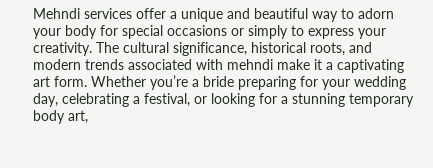Mehndi services offer a unique and beautiful way to adorn your body for special occasions or simply to express your creativity. The cultural significance, historical roots, and modern trends associated with mehndi make it a captivating art form. Whether you’re a bride preparing for your wedding day, celebrating a festival, or looking for a stunning temporary body art,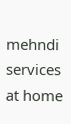mehndi services at home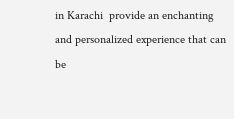in Karachi  provide an enchanting and personalized experience that can be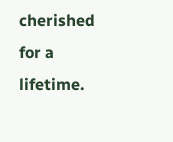cherished for a lifetime.